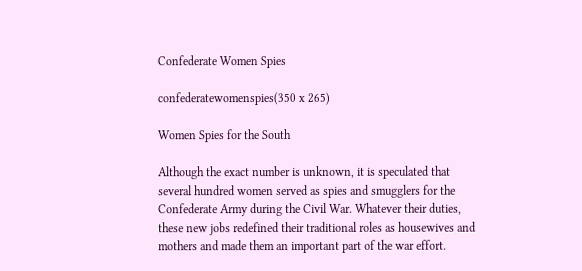Confederate Women Spies

confederatewomenspies(350 x 265)

Women Spies for the South

Although the exact number is unknown, it is speculated that several hundred women served as spies and smugglers for the Confederate Army during the Civil War. Whatever their duties, these new jobs redefined their traditional roles as housewives and mothers and made them an important part of the war effort.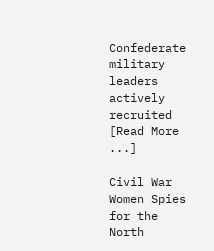Confederate military leaders actively recruited [Read More ...]

Civil War Women Spies for the North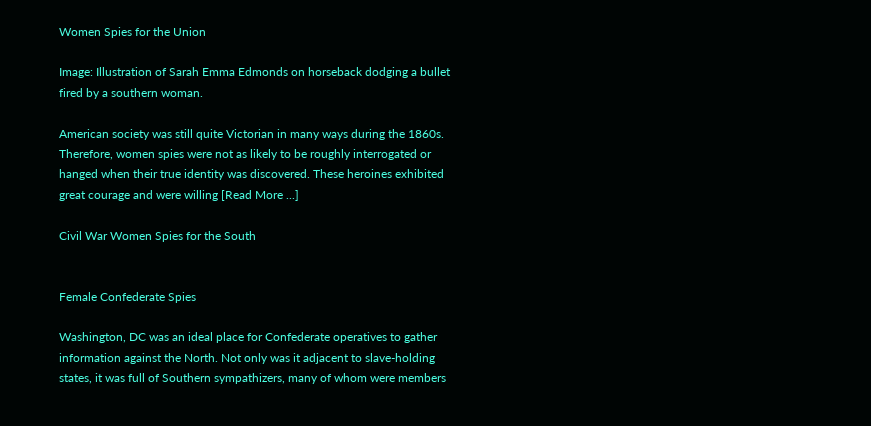Women Spies for the Union

Image: Illustration of Sarah Emma Edmonds on horseback dodging a bullet fired by a southern woman.

American society was still quite Victorian in many ways during the 1860s. Therefore, women spies were not as likely to be roughly interrogated or hanged when their true identity was discovered. These heroines exhibited great courage and were willing [Read More ...]

Civil War Women Spies for the South


Female Confederate Spies

Washington, DC was an ideal place for Confederate operatives to gather information against the North. Not only was it adjacent to slave-holding states, it was full of Southern sympathizers, many of whom were members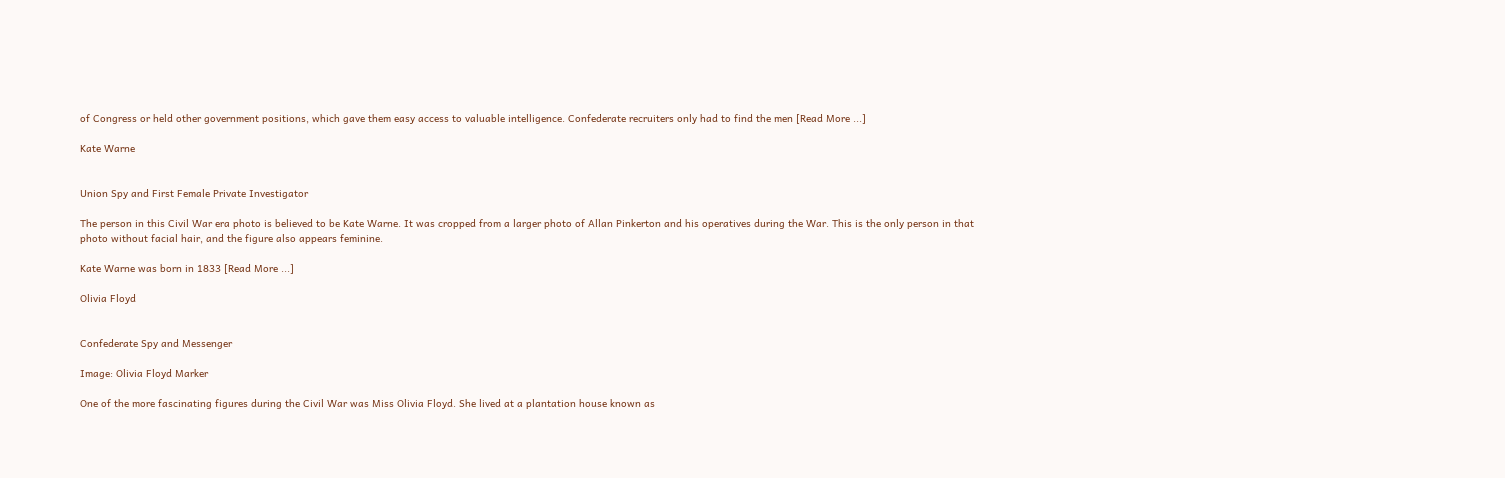of Congress or held other government positions, which gave them easy access to valuable intelligence. Confederate recruiters only had to find the men [Read More ...]

Kate Warne


Union Spy and First Female Private Investigator

The person in this Civil War era photo is believed to be Kate Warne. It was cropped from a larger photo of Allan Pinkerton and his operatives during the War. This is the only person in that photo without facial hair, and the figure also appears feminine.

Kate Warne was born in 1833 [Read More ...]

Olivia Floyd


Confederate Spy and Messenger

Image: Olivia Floyd Marker

One of the more fascinating figures during the Civil War was Miss Olivia Floyd. She lived at a plantation house known as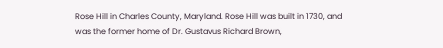Rose Hill in Charles County, Maryland. Rose Hill was built in 1730, and was the former home of Dr. Gustavus Richard Brown,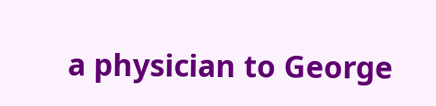a physician to George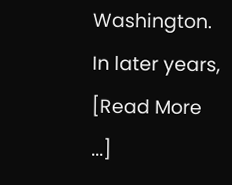Washington. In later years, [Read More ...]